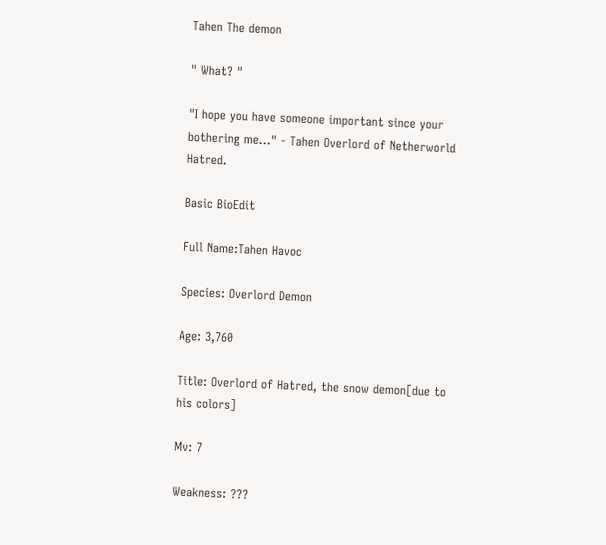Tahen The demon

" What? "

"I hope you have someone important since your bothering me..." - Tahen Overlord of Netherworld Hatred.

Basic BioEdit

Full Name:Tahen Havoc

Species: Overlord Demon

Age: 3,760

Title: Overlord of Hatred, the snow demon[due to his colors]

Mv: 7

Weakness: ???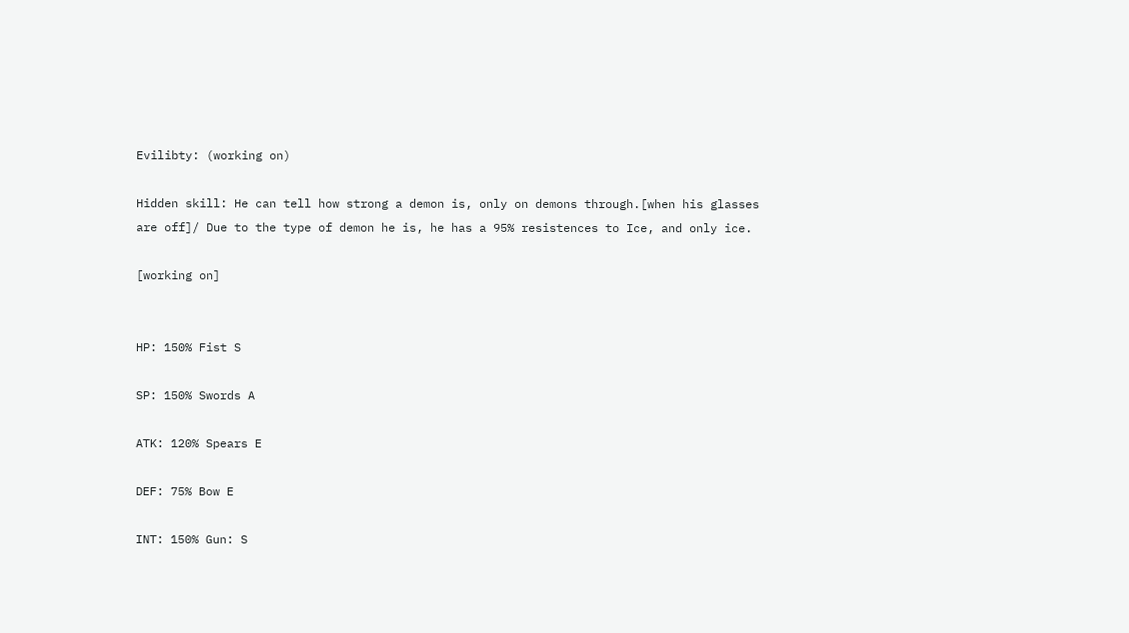Evilibty: (working on)

Hidden skill: He can tell how strong a demon is, only on demons through.[when his glasses are off]/ Due to the type of demon he is, he has a 95% resistences to Ice, and only ice.

[working on]


HP: 150% Fist S

SP: 150% Swords A

ATK: 120% Spears E

DEF: 75% Bow E

INT: 150% Gun: S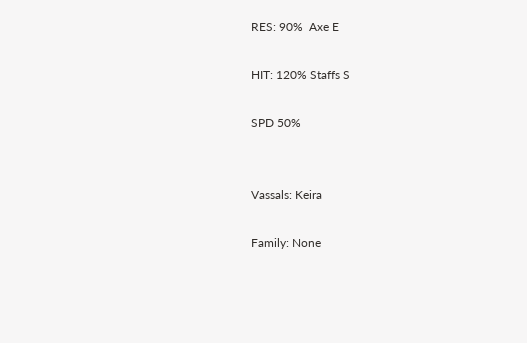RES: 90%  Axe E

HIT: 120% Staffs S

SPD 50%


Vassals: Keira

Family: None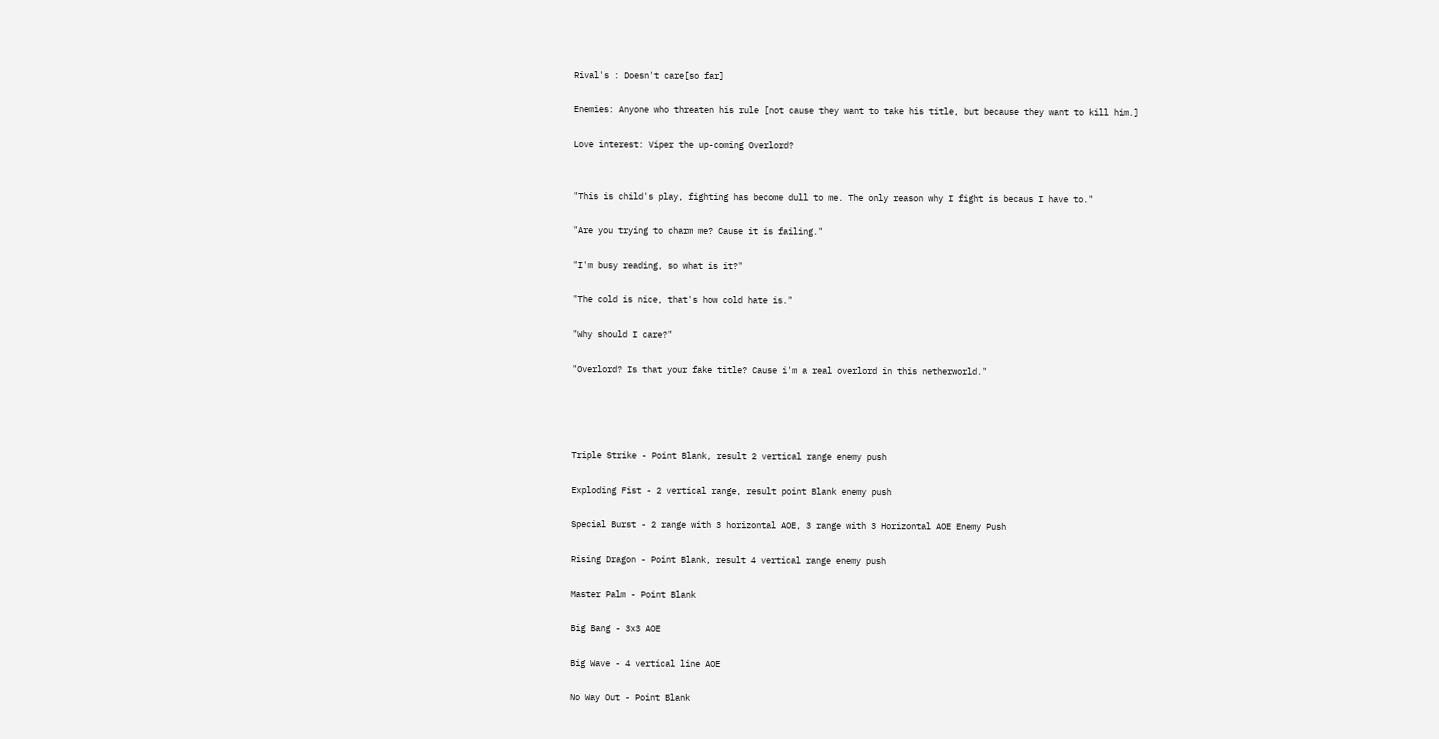Rival's : Doesn't care[so far]

Enemies: Anyone who threaten his rule [not cause they want to take his title, but because they want to kill him.]

Love interest: Viper the up-coming Overlord?


"This is child's play, fighting has become dull to me. The only reason why I fight is becaus I have to."

"Are you trying to charm me? Cause it is failing."

"I'm busy reading, so what is it?"

"The cold is nice, that's how cold hate is."

"Why should I care?"

"Overlord? Is that your fake title? Cause i'm a real overlord in this netherworld."




Triple Strike - Point Blank, result 2 vertical range enemy push

Exploding Fist - 2 vertical range, result point Blank enemy push

Special Burst - 2 range with 3 horizontal AOE, 3 range with 3 Horizontal AOE Enemy Push

Rising Dragon - Point Blank, result 4 vertical range enemy push

Master Palm - Point Blank

Big Bang - 3x3 AOE

Big Wave - 4 vertical line AOE

No Way Out - Point Blank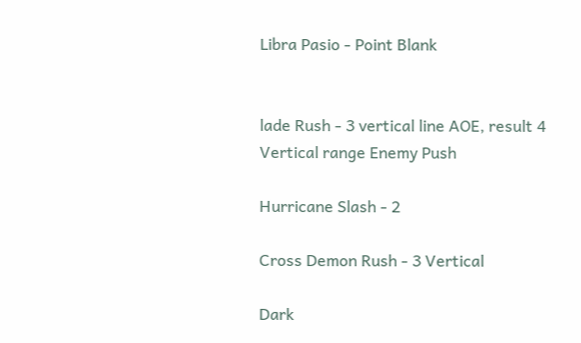Libra Pasio - Point Blank


lade Rush - 3 vertical line AOE, result 4 Vertical range Enemy Push

Hurricane Slash - 2

Cross Demon Rush - 3 Vertical

Dark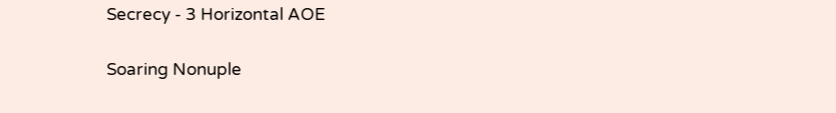Secrecy - 3 Horizontal AOE

Soaring Nonuple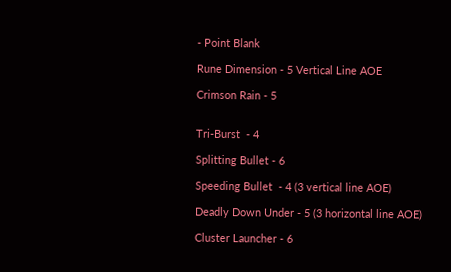- Point Blank

Rune Dimension - 5 Vertical Line AOE

Crimson Rain - 5


Tri-Burst  - 4

Splitting Bullet - 6

Speeding Bullet  - 4 (3 vertical line AOE)

Deadly Down Under - 5 (3 horizontal line AOE)

Cluster Launcher - 6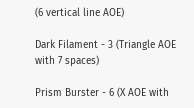(6 vertical line AOE)

Dark Filament - 3 (Triangle AOE with 7 spaces)

Prism Burster - 6 (X AOE with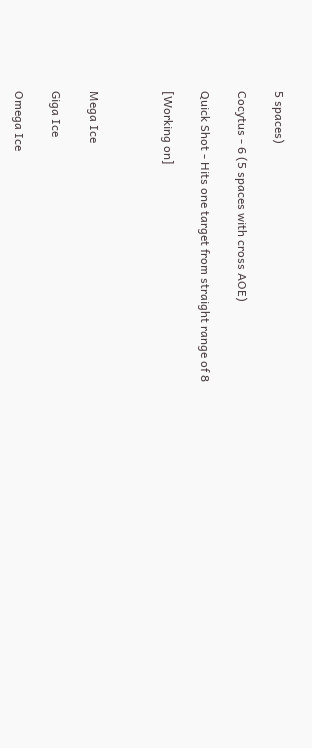5 spaces)

Cocytus - 6 (5 spaces with cross AOE)

Quick Shot - Hits one target from straight range of 8

[Working on]



Mega Ice

Giga Ice

Omega Ice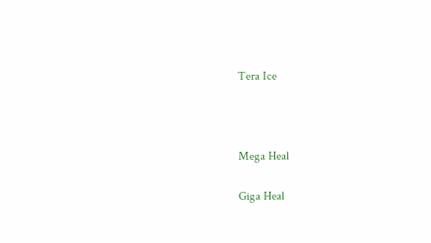Tera Ice



Mega Heal

Giga Heal